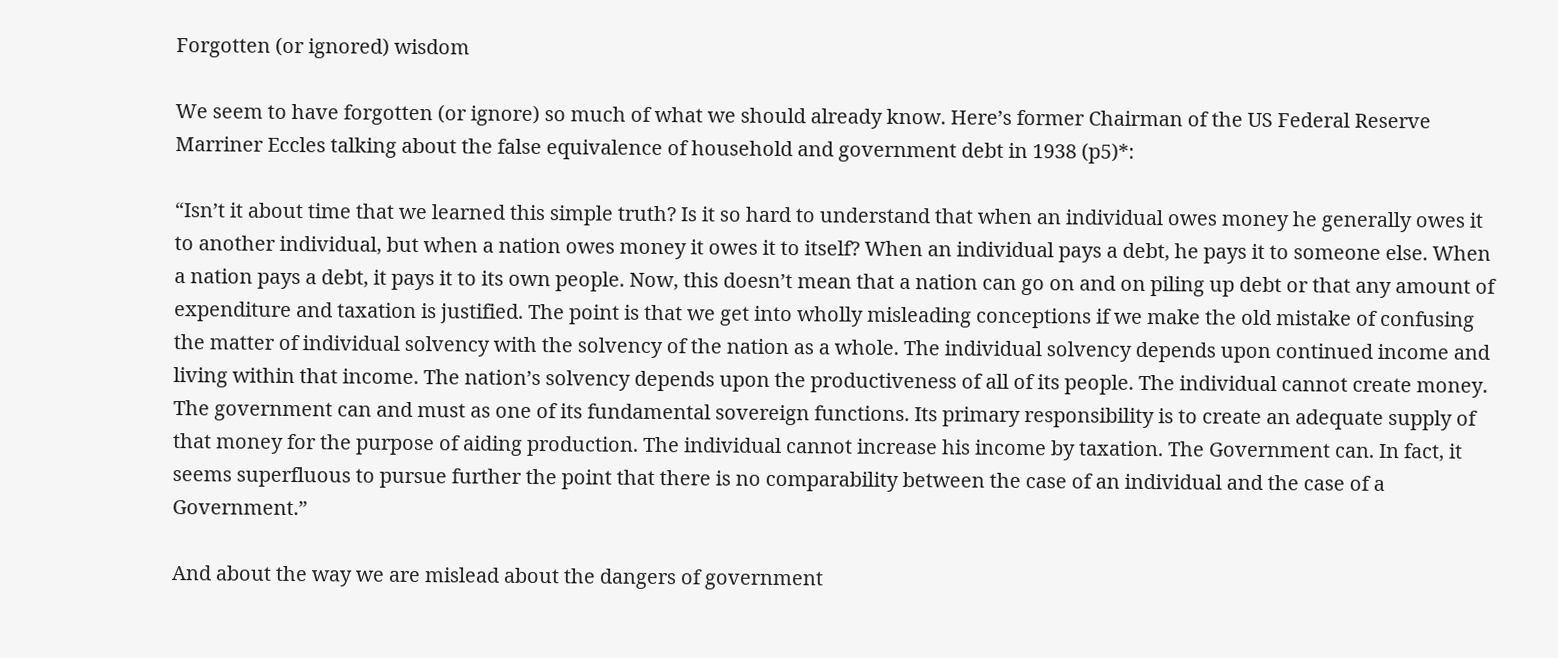Forgotten (or ignored) wisdom

We seem to have forgotten (or ignore) so much of what we should already know. Here’s former Chairman of the US Federal Reserve Marriner Eccles talking about the false equivalence of household and government debt in 1938 (p5)*:

“Isn’t it about time that we learned this simple truth? Is it so hard to understand that when an individual owes money he generally owes it to another individual, but when a nation owes money it owes it to itself? When an individual pays a debt, he pays it to someone else. When a nation pays a debt, it pays it to its own people. Now, this doesn’t mean that a nation can go on and on piling up debt or that any amount of expenditure and taxation is justified. The point is that we get into wholly misleading conceptions if we make the old mistake of confusing the matter of individual solvency with the solvency of the nation as a whole. The individual solvency depends upon continued income and living within that income. The nation’s solvency depends upon the productiveness of all of its people. The individual cannot create money. The government can and must as one of its fundamental sovereign functions. Its primary responsibility is to create an adequate supply of that money for the purpose of aiding production. The individual cannot increase his income by taxation. The Government can. In fact, it seems superfluous to pursue further the point that there is no comparability between the case of an individual and the case of a Government.”

And about the way we are mislead about the dangers of government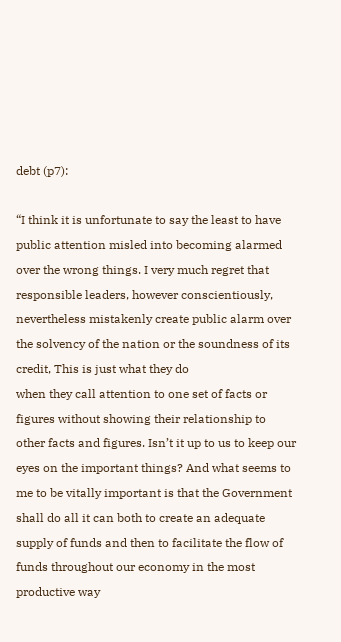debt (p7):

“I think it is unfortunate to say the least to have public attention misled into becoming alarmed over the wrong things. I very much regret that responsible leaders, however conscientiously, nevertheless mistakenly create public alarm over the solvency of the nation or the soundness of its credit, This is just what they do
when they call attention to one set of facts or figures without showing their relationship to other facts and figures. Isn’t it up to us to keep our eyes on the important things? And what seems to me to be vitally important is that the Government shall do all it can both to create an adequate supply of funds and then to facilitate the flow of funds throughout our economy in the most productive way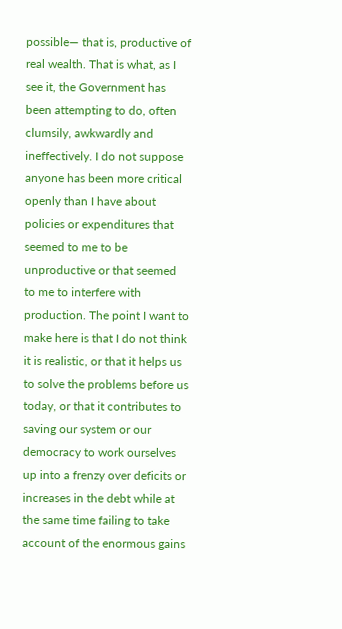possible— that is, productive of real wealth. That is what, as I see it, the Government has been attempting to do, often clumsily, awkwardly and ineffectively. I do not suppose anyone has been more critical openly than I have about policies or expenditures that seemed to me to be unproductive or that seemed to me to interfere with production. The point I want to make here is that I do not think it is realistic, or that it helps us to solve the problems before us today, or that it contributes to saving our system or our democracy to work ourselves up into a frenzy over deficits or increases in the debt while at the same time failing to take account of the enormous gains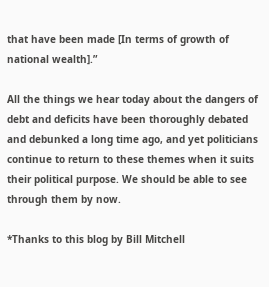that have been made [In terms of growth of national wealth].”

All the things we hear today about the dangers of debt and deficits have been thoroughly debated and debunked a long time ago, and yet politicians continue to return to these themes when it suits their political purpose. We should be able to see through them by now.

*Thanks to this blog by Bill Mitchell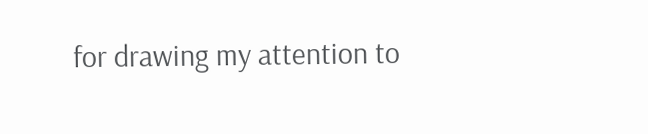for drawing my attention to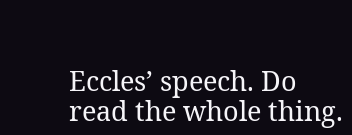Eccles’ speech. Do read the whole thing.